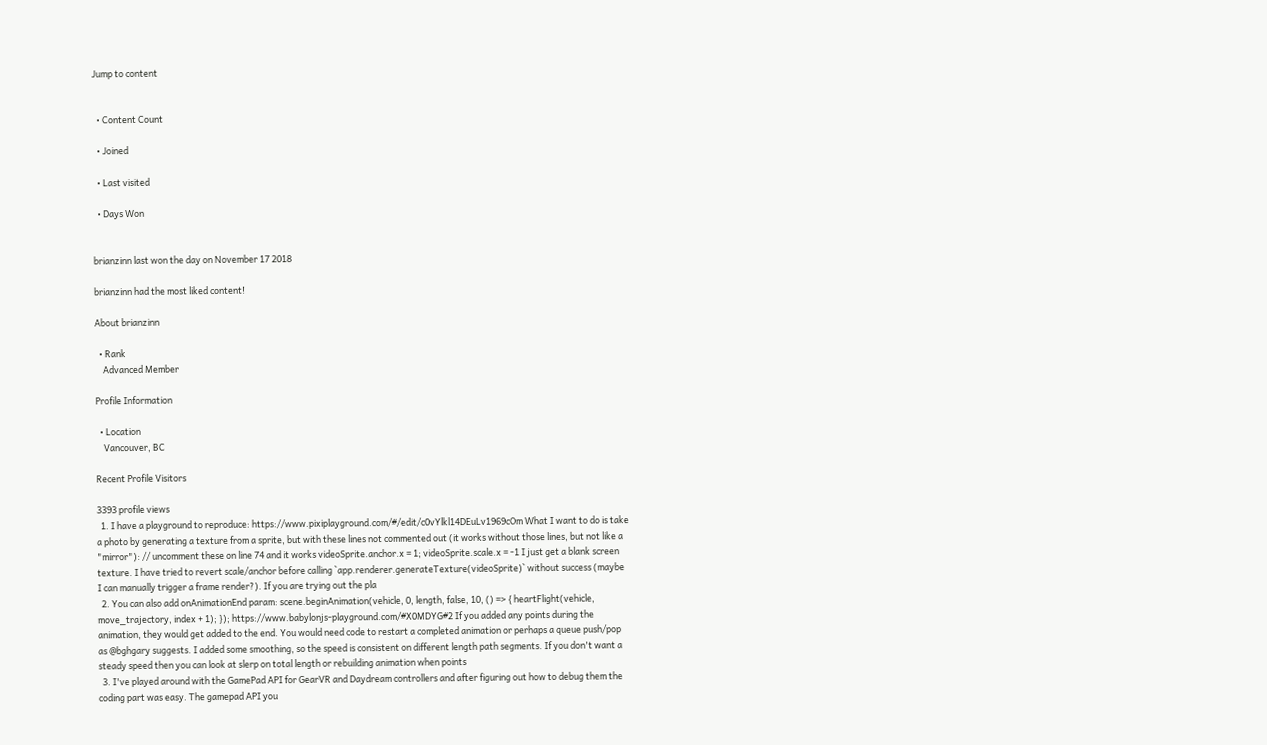Jump to content


  • Content Count

  • Joined

  • Last visited

  • Days Won


brianzinn last won the day on November 17 2018

brianzinn had the most liked content!

About brianzinn

  • Rank
    Advanced Member

Profile Information

  • Location
    Vancouver, BC

Recent Profile Visitors

3393 profile views
  1. I have a playground to reproduce: https://www.pixiplayground.com/#/edit/c0vYlkl14DEuLv1969cOm What I want to do is take a photo by generating a texture from a sprite, but with these lines not commented out (it works without those lines, but not like a "mirror"): // uncomment these on line 74 and it works videoSprite.anchor.x = 1; videoSprite.scale.x = -1 I just get a blank screen texture. I have tried to revert scale/anchor before calling `app.renderer.generateTexture(videoSprite)` without success (maybe I can manually trigger a frame render?). If you are trying out the pla
  2. You can also add onAnimationEnd param: scene.beginAnimation(vehicle, 0, length, false, 10, () => { heartFlight(vehicle, move_trajectory, index + 1); }); https://www.babylonjs-playground.com/#X0MDYG#2 If you added any points during the animation, they would get added to the end. You would need code to restart a completed animation or perhaps a queue push/pop as @bghgary suggests. I added some smoothing, so the speed is consistent on different length path segments. If you don't want a steady speed then you can look at slerp on total length or rebuilding animation when points
  3. I've played around with the GamePad API for GearVR and Daydream controllers and after figuring out how to debug them the coding part was easy. The gamepad API you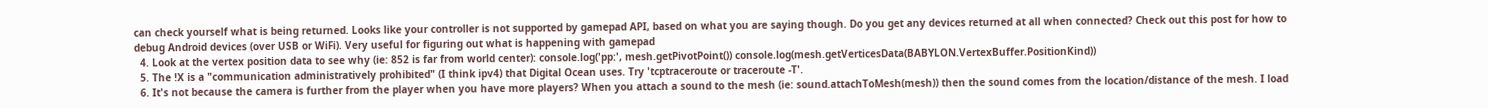can check yourself what is being returned. Looks like your controller is not supported by gamepad API, based on what you are saying though. Do you get any devices returned at all when connected? Check out this post for how to debug Android devices (over USB or WiFi). Very useful for figuring out what is happening with gamepad
  4. Look at the vertex position data to see why (ie: 852 is far from world center): console.log('pp:', mesh.getPivotPoint()) console.log(mesh.getVerticesData(BABYLON.VertexBuffer.PositionKind))
  5. The !X is a "communication administratively prohibited" (I think ipv4) that Digital Ocean uses. Try 'tcptraceroute or traceroute -T'.
  6. It's not because the camera is further from the player when you have more players? When you attach a sound to the mesh (ie: sound.attachToMesh(mesh)) then the sound comes from the location/distance of the mesh. I load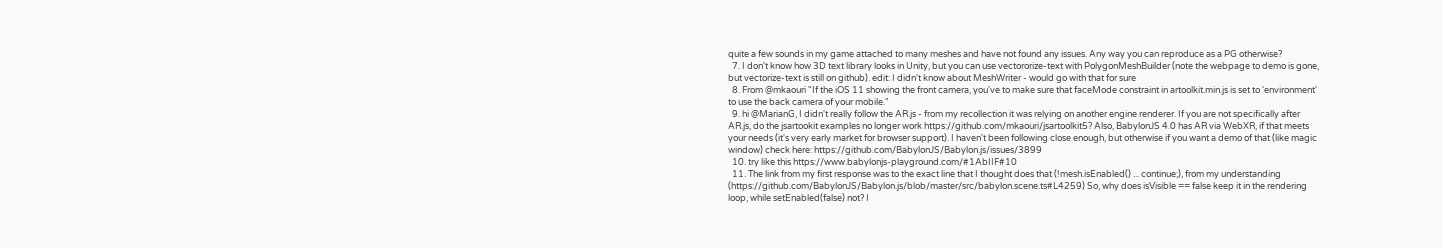quite a few sounds in my game attached to many meshes and have not found any issues. Any way you can reproduce as a PG otherwise?
  7. I don't know how 3D text library looks in Unity, but you can use vectororize-text with PolygonMeshBuilder (note the webpage to demo is gone, but vectorize-text is still on github). edit: I didn't know about MeshWriter - would go with that for sure
  8. From @mkaouri "If the iOS 11 showing the front camera, you've to make sure that faceMode constraint in artoolkit.min.js is set to 'environment' to use the back camera of your mobile."
  9. hi @MarianG, I didn't really follow the AR.js - from my recollection it was relying on another engine renderer. If you are not specifically after AR.js, do the jsartookit examples no longer work https://github.com/mkaouri/jsartoolkit5? Also, BabylonJS 4.0 has AR via WebXR, if that meets your needs (it's very early market for browser support). I haven't been following close enough, but otherwise if you want a demo of that (like magic window) check here: https://github.com/BabylonJS/Babylon.js/issues/3899
  10. try like this https://www.babylonjs-playground.com/#1AbIIF#10
  11. The link from my first response was to the exact line that I thought does that (!mesh.isEnabled() ... continue;), from my understanding (https://github.com/BabylonJS/Babylon.js/blob/master/src/babylon.scene.ts#L4259) So, why does isVisible == false keep it in the rendering loop, while setEnabled(false) not? I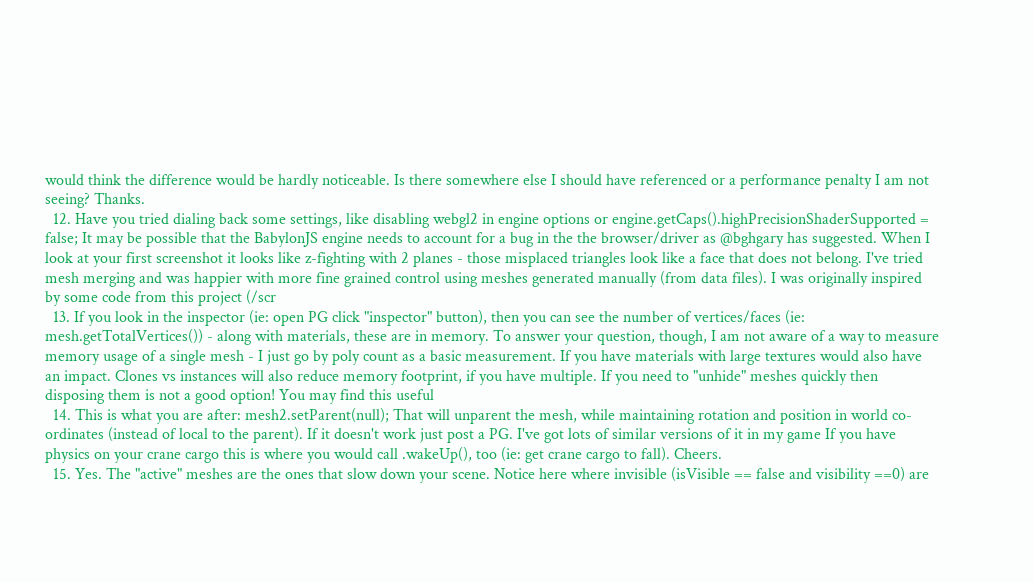would think the difference would be hardly noticeable. Is there somewhere else I should have referenced or a performance penalty I am not seeing? Thanks.
  12. Have you tried dialing back some settings, like disabling webgl2 in engine options or engine.getCaps().highPrecisionShaderSupported = false; It may be possible that the BabylonJS engine needs to account for a bug in the the browser/driver as @bghgary has suggested. When I look at your first screenshot it looks like z-fighting with 2 planes - those misplaced triangles look like a face that does not belong. I've tried mesh merging and was happier with more fine grained control using meshes generated manually (from data files). I was originally inspired by some code from this project (/scr
  13. If you look in the inspector (ie: open PG click "inspector" button), then you can see the number of vertices/faces (ie: mesh.getTotalVertices()) - along with materials, these are in memory. To answer your question, though, I am not aware of a way to measure memory usage of a single mesh - I just go by poly count as a basic measurement. If you have materials with large textures would also have an impact. Clones vs instances will also reduce memory footprint, if you have multiple. If you need to "unhide" meshes quickly then disposing them is not a good option! You may find this useful
  14. This is what you are after: mesh2.setParent(null); That will unparent the mesh, while maintaining rotation and position in world co-ordinates (instead of local to the parent). If it doesn't work just post a PG. I've got lots of similar versions of it in my game If you have physics on your crane cargo this is where you would call .wakeUp(), too (ie: get crane cargo to fall). Cheers.
  15. Yes. The "active" meshes are the ones that slow down your scene. Notice here where invisible (isVisible == false and visibility ==0) are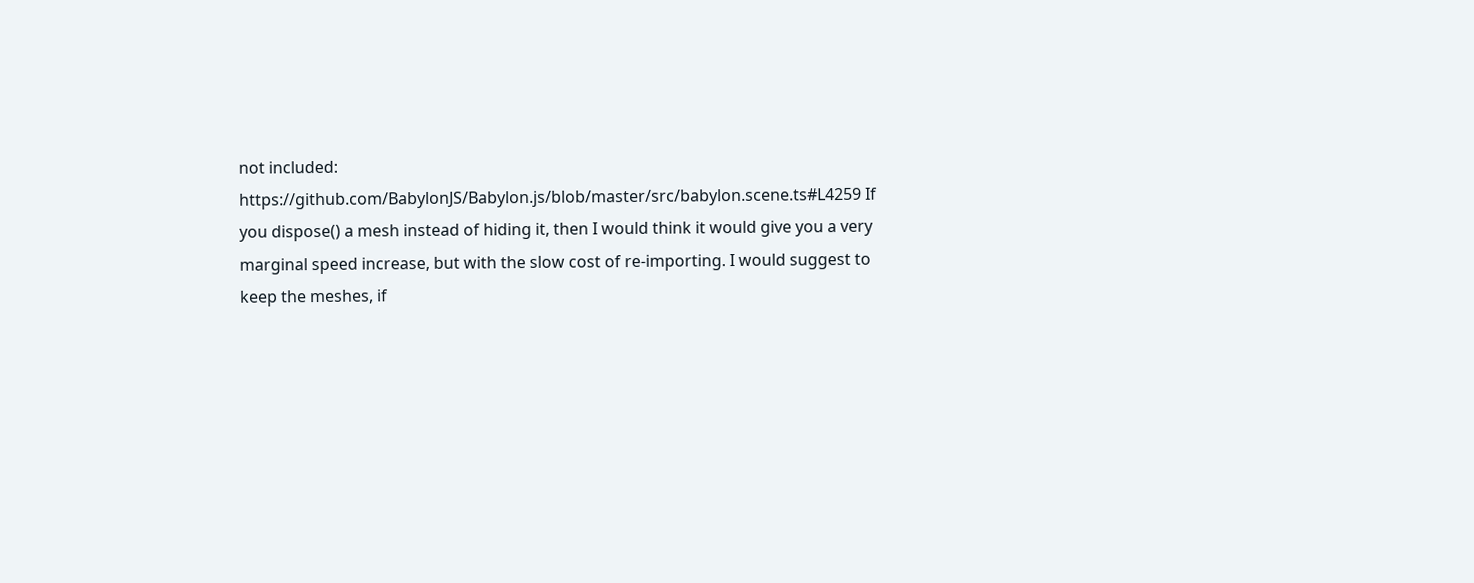not included: https://github.com/BabylonJS/Babylon.js/blob/master/src/babylon.scene.ts#L4259 If you dispose() a mesh instead of hiding it, then I would think it would give you a very marginal speed increase, but with the slow cost of re-importing. I would suggest to keep the meshes, if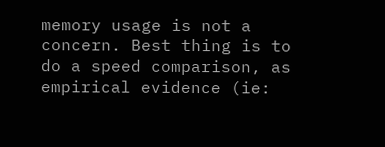memory usage is not a concern. Best thing is to do a speed comparison, as empirical evidence (ie: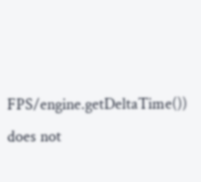FPS/engine.getDeltaTime()) does not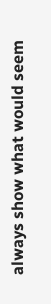always show what would seem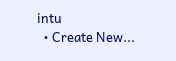intu
  • Create New...